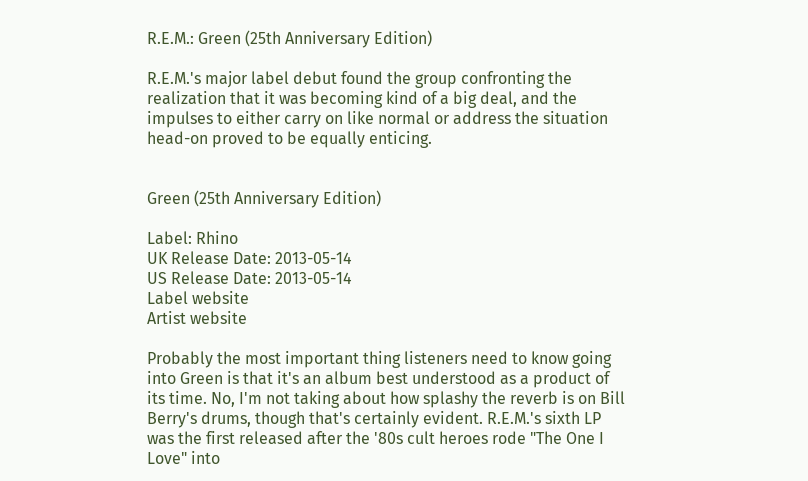R.E.M.: Green (25th Anniversary Edition)

R.E.M.'s major label debut found the group confronting the realization that it was becoming kind of a big deal, and the impulses to either carry on like normal or address the situation head-on proved to be equally enticing.


Green (25th Anniversary Edition)

Label: Rhino
UK Release Date: 2013-05-14
US Release Date: 2013-05-14
Label website
Artist website

Probably the most important thing listeners need to know going into Green is that it's an album best understood as a product of its time. No, I'm not taking about how splashy the reverb is on Bill Berry's drums, though that's certainly evident. R.E.M.'s sixth LP was the first released after the '80s cult heroes rode "The One I Love" into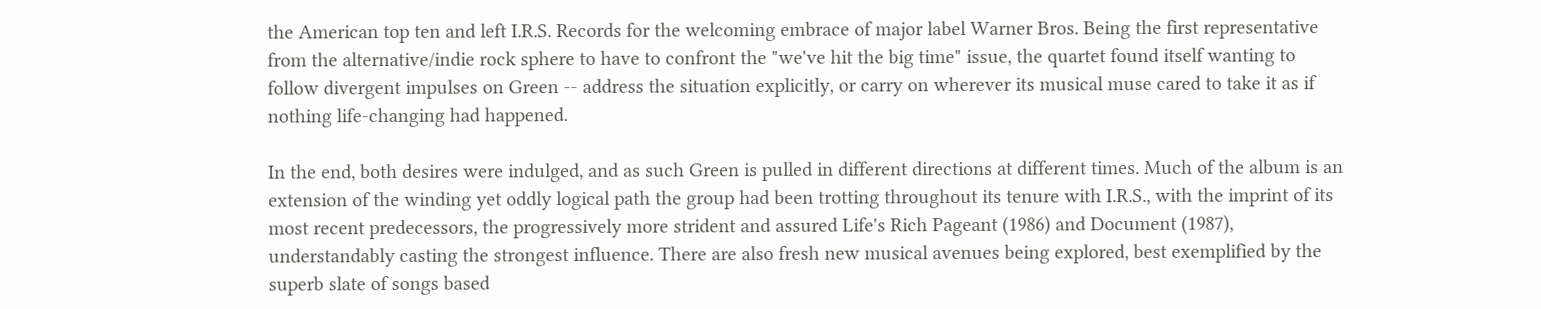the American top ten and left I.R.S. Records for the welcoming embrace of major label Warner Bros. Being the first representative from the alternative/indie rock sphere to have to confront the "we've hit the big time" issue, the quartet found itself wanting to follow divergent impulses on Green -- address the situation explicitly, or carry on wherever its musical muse cared to take it as if nothing life-changing had happened.

In the end, both desires were indulged, and as such Green is pulled in different directions at different times. Much of the album is an extension of the winding yet oddly logical path the group had been trotting throughout its tenure with I.R.S., with the imprint of its most recent predecessors, the progressively more strident and assured Life's Rich Pageant (1986) and Document (1987), understandably casting the strongest influence. There are also fresh new musical avenues being explored, best exemplified by the superb slate of songs based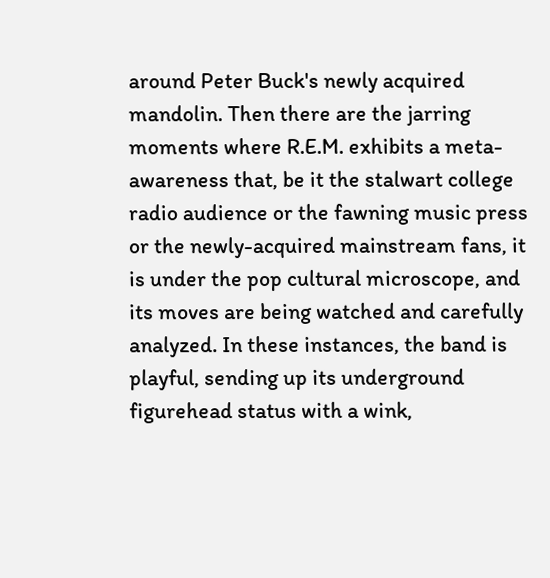around Peter Buck's newly acquired mandolin. Then there are the jarring moments where R.E.M. exhibits a meta-awareness that, be it the stalwart college radio audience or the fawning music press or the newly-acquired mainstream fans, it is under the pop cultural microscope, and its moves are being watched and carefully analyzed. In these instances, the band is playful, sending up its underground figurehead status with a wink,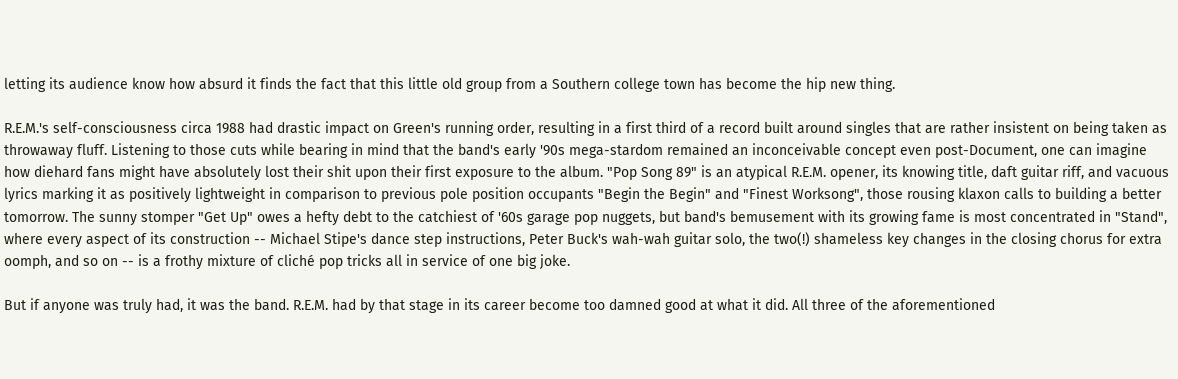letting its audience know how absurd it finds the fact that this little old group from a Southern college town has become the hip new thing.

R.E.M.'s self-consciousness circa 1988 had drastic impact on Green's running order, resulting in a first third of a record built around singles that are rather insistent on being taken as throwaway fluff. Listening to those cuts while bearing in mind that the band's early '90s mega-stardom remained an inconceivable concept even post-Document, one can imagine how diehard fans might have absolutely lost their shit upon their first exposure to the album. "Pop Song 89" is an atypical R.E.M. opener, its knowing title, daft guitar riff, and vacuous lyrics marking it as positively lightweight in comparison to previous pole position occupants "Begin the Begin" and "Finest Worksong", those rousing klaxon calls to building a better tomorrow. The sunny stomper "Get Up" owes a hefty debt to the catchiest of '60s garage pop nuggets, but band's bemusement with its growing fame is most concentrated in "Stand", where every aspect of its construction -- Michael Stipe's dance step instructions, Peter Buck's wah-wah guitar solo, the two(!) shameless key changes in the closing chorus for extra oomph, and so on -- is a frothy mixture of cliché pop tricks all in service of one big joke.

But if anyone was truly had, it was the band. R.E.M. had by that stage in its career become too damned good at what it did. All three of the aforementioned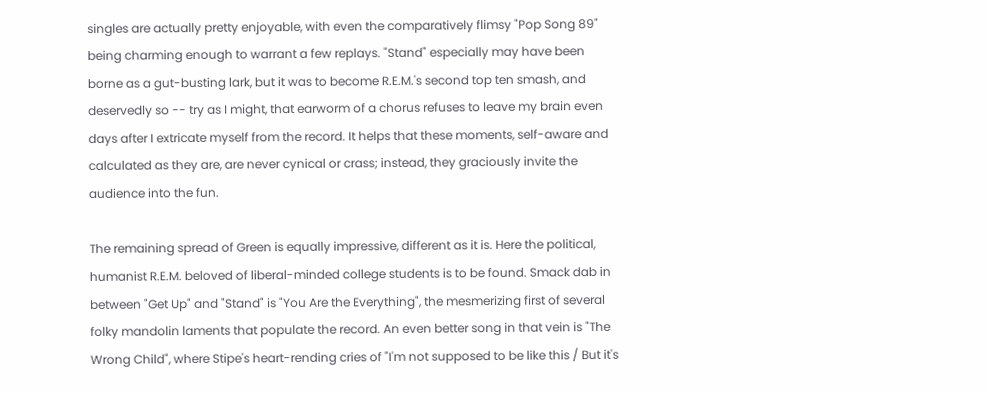singles are actually pretty enjoyable, with even the comparatively flimsy "Pop Song 89" being charming enough to warrant a few replays. "Stand" especially may have been borne as a gut-busting lark, but it was to become R.E.M.'s second top ten smash, and deservedly so -- try as I might, that earworm of a chorus refuses to leave my brain even days after I extricate myself from the record. It helps that these moments, self-aware and calculated as they are, are never cynical or crass; instead, they graciously invite the audience into the fun.

The remaining spread of Green is equally impressive, different as it is. Here the political, humanist R.E.M. beloved of liberal-minded college students is to be found. Smack dab in between "Get Up" and "Stand" is "You Are the Everything", the mesmerizing first of several folky mandolin laments that populate the record. An even better song in that vein is "The Wrong Child", where Stipe's heart-rending cries of "I'm not supposed to be like this / But it's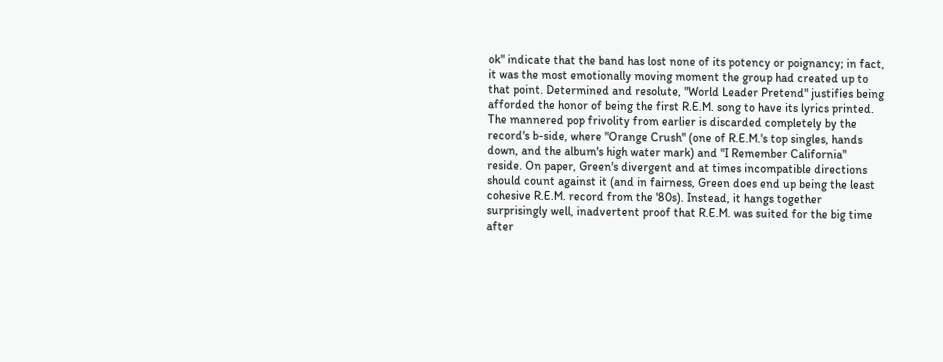ok" indicate that the band has lost none of its potency or poignancy; in fact, it was the most emotionally moving moment the group had created up to that point. Determined and resolute, "World Leader Pretend" justifies being afforded the honor of being the first R.E.M. song to have its lyrics printed. The mannered pop frivolity from earlier is discarded completely by the record's b-side, where "Orange Crush" (one of R.E.M.'s top singles, hands down, and the album's high water mark) and "I Remember California" reside. On paper, Green's divergent and at times incompatible directions should count against it (and in fairness, Green does end up being the least cohesive R.E.M. record from the '80s). Instead, it hangs together surprisingly well, inadvertent proof that R.E.M. was suited for the big time after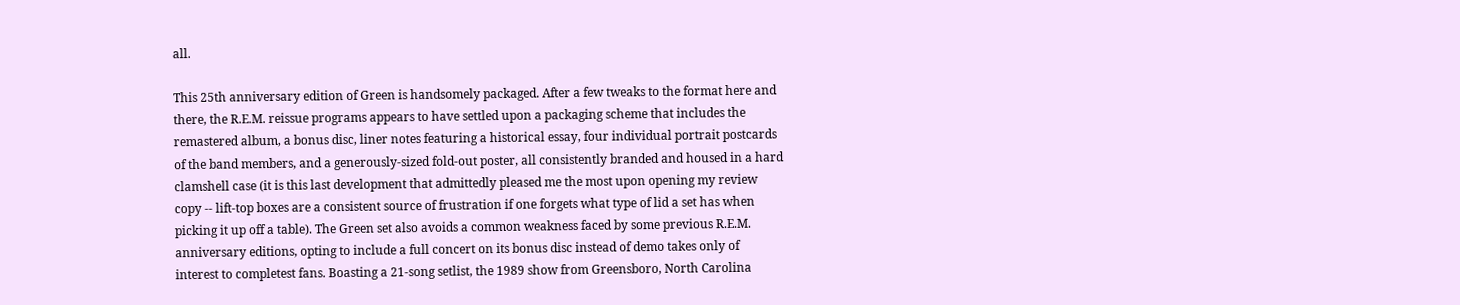all.

This 25th anniversary edition of Green is handsomely packaged. After a few tweaks to the format here and there, the R.E.M. reissue programs appears to have settled upon a packaging scheme that includes the remastered album, a bonus disc, liner notes featuring a historical essay, four individual portrait postcards of the band members, and a generously-sized fold-out poster, all consistently branded and housed in a hard clamshell case (it is this last development that admittedly pleased me the most upon opening my review copy -- lift-top boxes are a consistent source of frustration if one forgets what type of lid a set has when picking it up off a table). The Green set also avoids a common weakness faced by some previous R.E.M. anniversary editions, opting to include a full concert on its bonus disc instead of demo takes only of interest to completest fans. Boasting a 21-song setlist, the 1989 show from Greensboro, North Carolina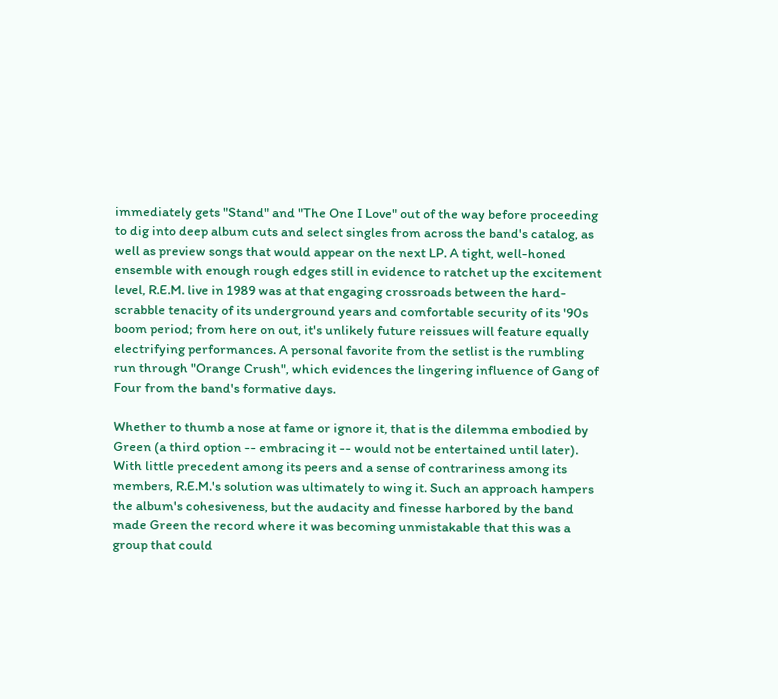immediately gets "Stand" and "The One I Love" out of the way before proceeding to dig into deep album cuts and select singles from across the band's catalog, as well as preview songs that would appear on the next LP. A tight, well-honed ensemble with enough rough edges still in evidence to ratchet up the excitement level, R.E.M. live in 1989 was at that engaging crossroads between the hard-scrabble tenacity of its underground years and comfortable security of its '90s boom period; from here on out, it's unlikely future reissues will feature equally electrifying performances. A personal favorite from the setlist is the rumbling run through "Orange Crush", which evidences the lingering influence of Gang of Four from the band's formative days.

Whether to thumb a nose at fame or ignore it, that is the dilemma embodied by Green (a third option -- embracing it -- would not be entertained until later). With little precedent among its peers and a sense of contrariness among its members, R.E.M.'s solution was ultimately to wing it. Such an approach hampers the album's cohesiveness, but the audacity and finesse harbored by the band made Green the record where it was becoming unmistakable that this was a group that could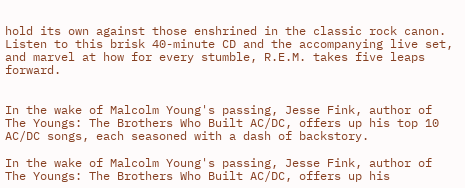hold its own against those enshrined in the classic rock canon. Listen to this brisk 40-minute CD and the accompanying live set, and marvel at how for every stumble, R.E.M. takes five leaps forward.


In the wake of Malcolm Young's passing, Jesse Fink, author of The Youngs: The Brothers Who Built AC/DC, offers up his top 10 AC/DC songs, each seasoned with a dash of backstory.

In the wake of Malcolm Young's passing, Jesse Fink, author of The Youngs: The Brothers Who Built AC/DC, offers up his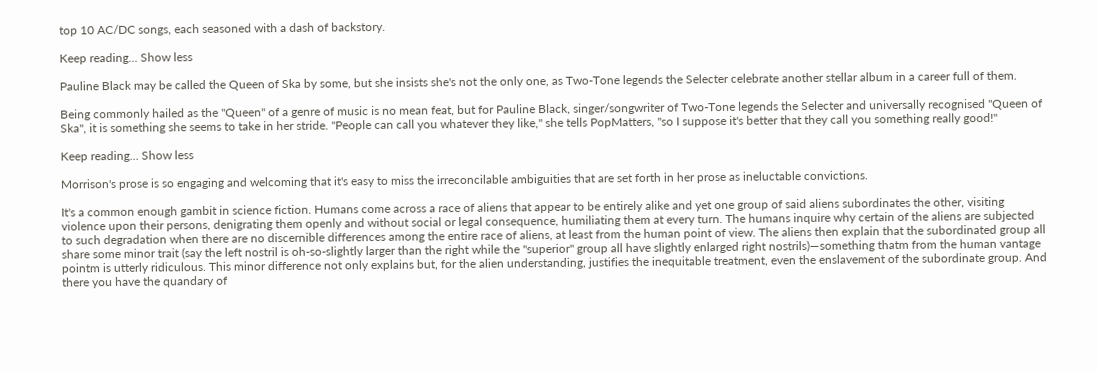top 10 AC/DC songs, each seasoned with a dash of backstory.

Keep reading... Show less

Pauline Black may be called the Queen of Ska by some, but she insists she's not the only one, as Two-Tone legends the Selecter celebrate another stellar album in a career full of them.

Being commonly hailed as the "Queen" of a genre of music is no mean feat, but for Pauline Black, singer/songwriter of Two-Tone legends the Selecter and universally recognised "Queen of Ska", it is something she seems to take in her stride. "People can call you whatever they like," she tells PopMatters, "so I suppose it's better that they call you something really good!"

Keep reading... Show less

Morrison's prose is so engaging and welcoming that it's easy to miss the irreconcilable ambiguities that are set forth in her prose as ineluctable convictions.

It's a common enough gambit in science fiction. Humans come across a race of aliens that appear to be entirely alike and yet one group of said aliens subordinates the other, visiting violence upon their persons, denigrating them openly and without social or legal consequence, humiliating them at every turn. The humans inquire why certain of the aliens are subjected to such degradation when there are no discernible differences among the entire race of aliens, at least from the human point of view. The aliens then explain that the subordinated group all share some minor trait (say the left nostril is oh-so-slightly larger than the right while the "superior" group all have slightly enlarged right nostrils)—something thatm from the human vantage pointm is utterly ridiculous. This minor difference not only explains but, for the alien understanding, justifies the inequitable treatment, even the enslavement of the subordinate group. And there you have the quandary of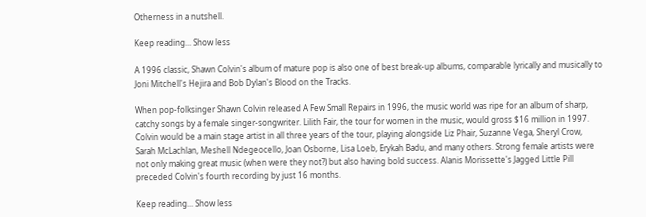Otherness in a nutshell.

Keep reading... Show less

A 1996 classic, Shawn Colvin's album of mature pop is also one of best break-up albums, comparable lyrically and musically to Joni Mitchell's Hejira and Bob Dylan's Blood on the Tracks.

When pop-folksinger Shawn Colvin released A Few Small Repairs in 1996, the music world was ripe for an album of sharp, catchy songs by a female singer-songwriter. Lilith Fair, the tour for women in the music, would gross $16 million in 1997. Colvin would be a main stage artist in all three years of the tour, playing alongside Liz Phair, Suzanne Vega, Sheryl Crow, Sarah McLachlan, Meshell Ndegeocello, Joan Osborne, Lisa Loeb, Erykah Badu, and many others. Strong female artists were not only making great music (when were they not?) but also having bold success. Alanis Morissette's Jagged Little Pill preceded Colvin's fourth recording by just 16 months.

Keep reading... Show less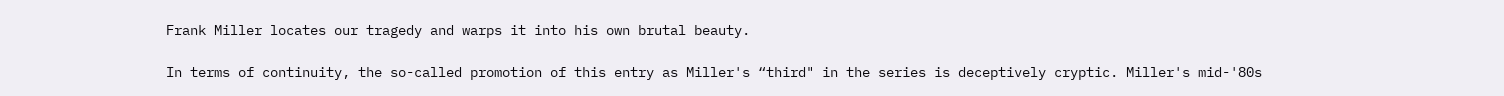Frank Miller locates our tragedy and warps it into his own brutal beauty.

In terms of continuity, the so-called promotion of this entry as Miller's “third" in the series is deceptively cryptic. Miller's mid-'80s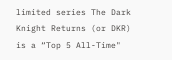limited series The Dark Knight Returns (or DKR) is a “Top 5 All-Time"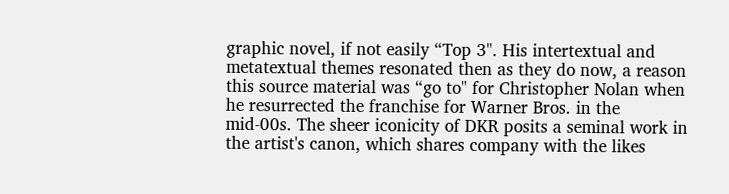graphic novel, if not easily “Top 3". His intertextual and metatextual themes resonated then as they do now, a reason this source material was “go to" for Christopher Nolan when he resurrected the franchise for Warner Bros. in the mid-00s. The sheer iconicity of DKR posits a seminal work in the artist's canon, which shares company with the likes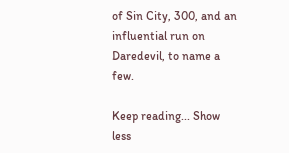of Sin City, 300, and an influential run on Daredevil, to name a few.

Keep reading... Show less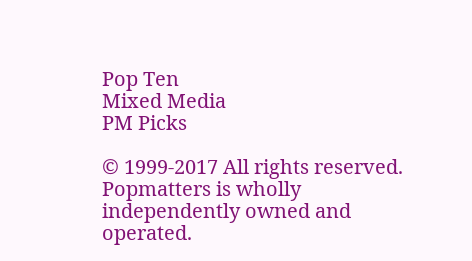Pop Ten
Mixed Media
PM Picks

© 1999-2017 All rights reserved.
Popmatters is wholly independently owned and operated.